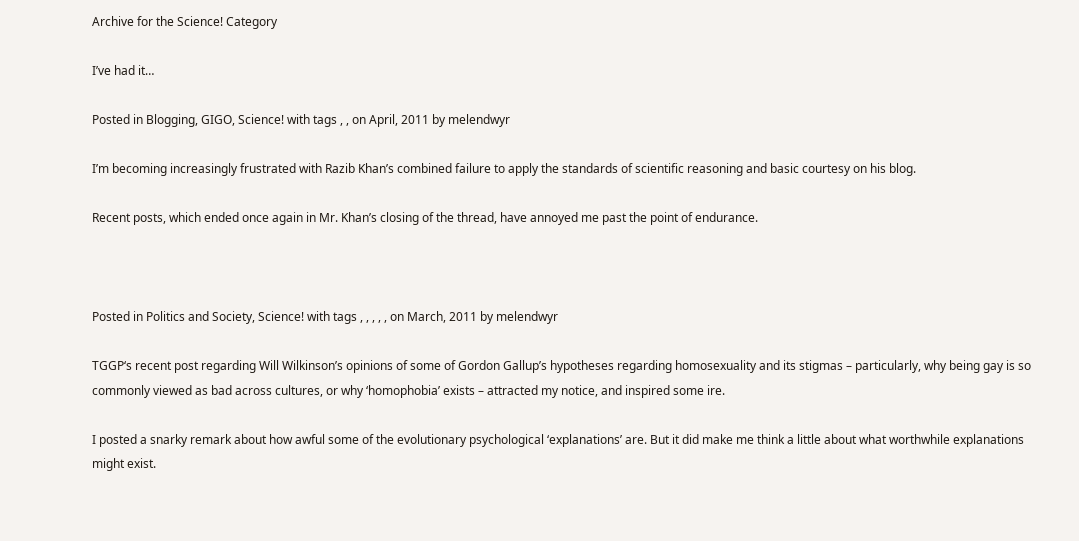Archive for the Science! Category

I’ve had it…

Posted in Blogging, GIGO, Science! with tags , , on April, 2011 by melendwyr

I’m becoming increasingly frustrated with Razib Khan’s combined failure to apply the standards of scientific reasoning and basic courtesy on his blog.

Recent posts, which ended once again in Mr. Khan’s closing of the thread, have annoyed me past the point of endurance.



Posted in Politics and Society, Science! with tags , , , , , on March, 2011 by melendwyr

TGGP‘s recent post regarding Will Wilkinson’s opinions of some of Gordon Gallup’s hypotheses regarding homosexuality and its stigmas – particularly, why being gay is so commonly viewed as bad across cultures, or why ‘homophobia’ exists – attracted my notice, and inspired some ire.

I posted a snarky remark about how awful some of the evolutionary psychological ‘explanations’ are. But it did make me think a little about what worthwhile explanations might exist.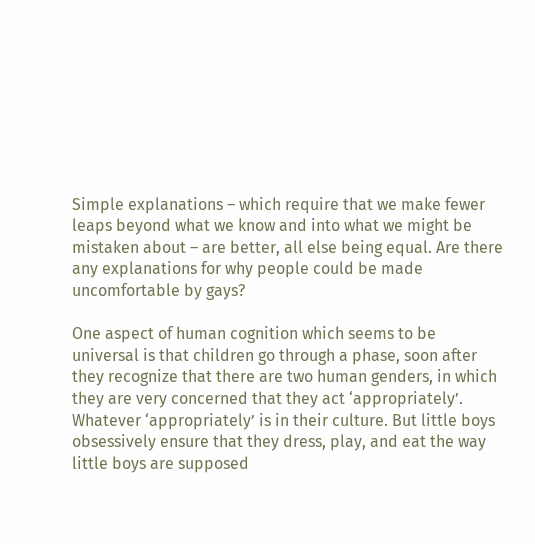Simple explanations – which require that we make fewer leaps beyond what we know and into what we might be mistaken about – are better, all else being equal. Are there any explanations for why people could be made uncomfortable by gays?

One aspect of human cognition which seems to be universal is that children go through a phase, soon after they recognize that there are two human genders, in which they are very concerned that they act ‘appropriately’. Whatever ‘appropriately’ is in their culture. But little boys obsessively ensure that they dress, play, and eat the way little boys are supposed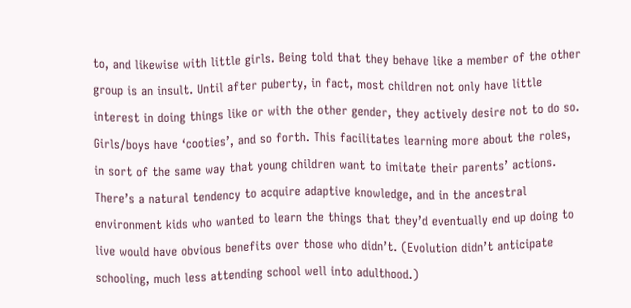to, and likewise with little girls. Being told that they behave like a member of the other group is an insult. Until after puberty, in fact, most children not only have little interest in doing things like or with the other gender, they actively desire not to do so. Girls/boys have ‘cooties’, and so forth. This facilitates learning more about the roles, in sort of the same way that young children want to imitate their parents’ actions. There’s a natural tendency to acquire adaptive knowledge, and in the ancestral environment kids who wanted to learn the things that they’d eventually end up doing to live would have obvious benefits over those who didn’t. (Evolution didn’t anticipate schooling, much less attending school well into adulthood.)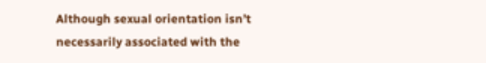Although sexual orientation isn’t necessarily associated with the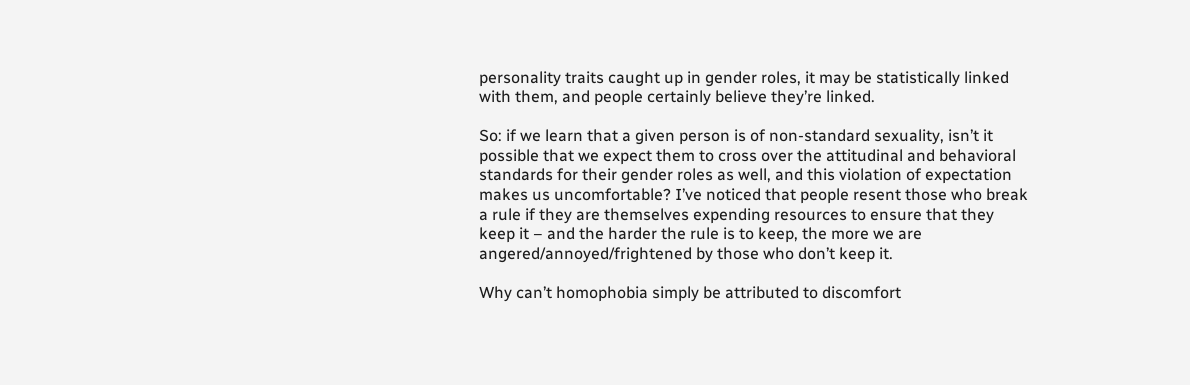personality traits caught up in gender roles, it may be statistically linked with them, and people certainly believe they’re linked.

So: if we learn that a given person is of non-standard sexuality, isn’t it possible that we expect them to cross over the attitudinal and behavioral standards for their gender roles as well, and this violation of expectation makes us uncomfortable? I’ve noticed that people resent those who break a rule if they are themselves expending resources to ensure that they keep it – and the harder the rule is to keep, the more we are angered/annoyed/frightened by those who don’t keep it.

Why can’t homophobia simply be attributed to discomfort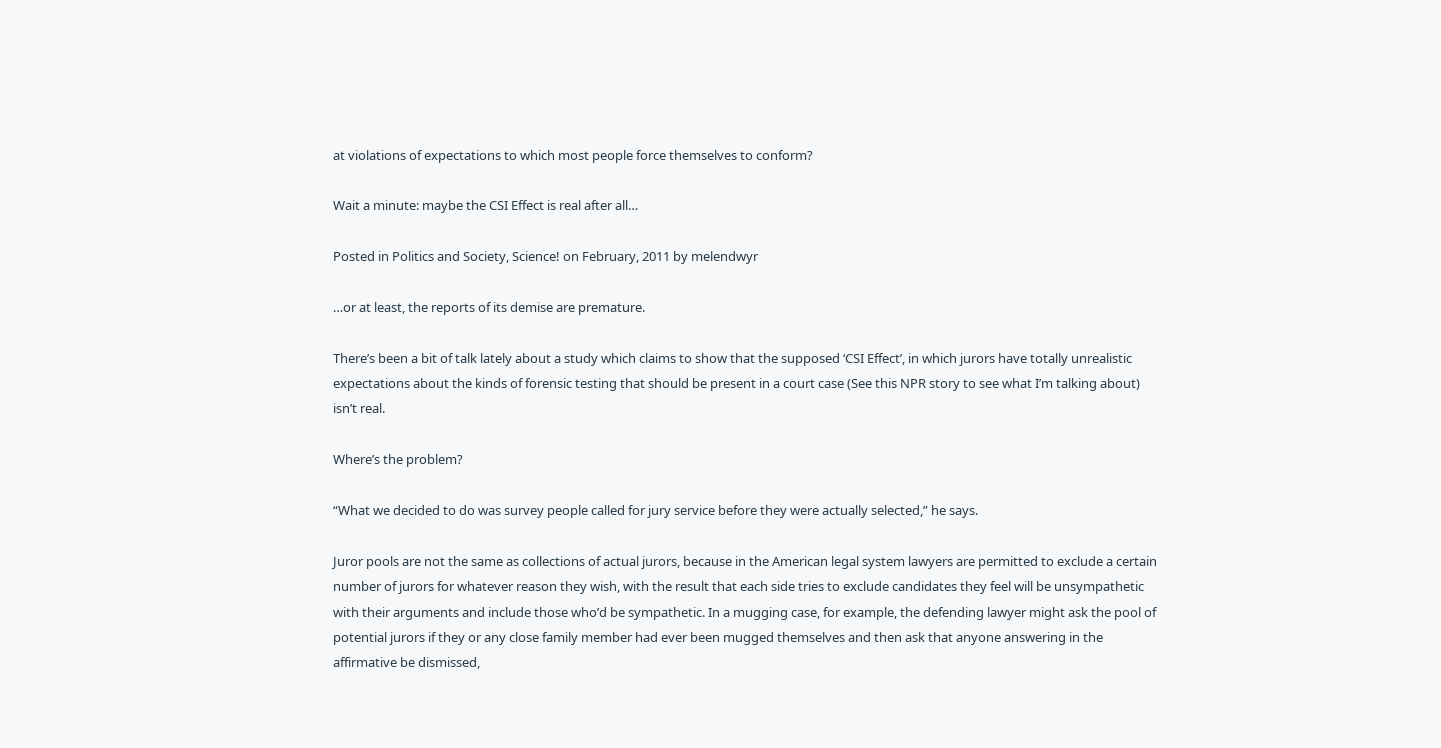at violations of expectations to which most people force themselves to conform?

Wait a minute: maybe the CSI Effect is real after all…

Posted in Politics and Society, Science! on February, 2011 by melendwyr

…or at least, the reports of its demise are premature.

There’s been a bit of talk lately about a study which claims to show that the supposed ‘CSI Effect’, in which jurors have totally unrealistic expectations about the kinds of forensic testing that should be present in a court case (See this NPR story to see what I’m talking about) isn’t real.

Where’s the problem?

“What we decided to do was survey people called for jury service before they were actually selected,” he says.

Juror pools are not the same as collections of actual jurors, because in the American legal system lawyers are permitted to exclude a certain number of jurors for whatever reason they wish, with the result that each side tries to exclude candidates they feel will be unsympathetic with their arguments and include those who’d be sympathetic. In a mugging case, for example, the defending lawyer might ask the pool of potential jurors if they or any close family member had ever been mugged themselves and then ask that anyone answering in the affirmative be dismissed,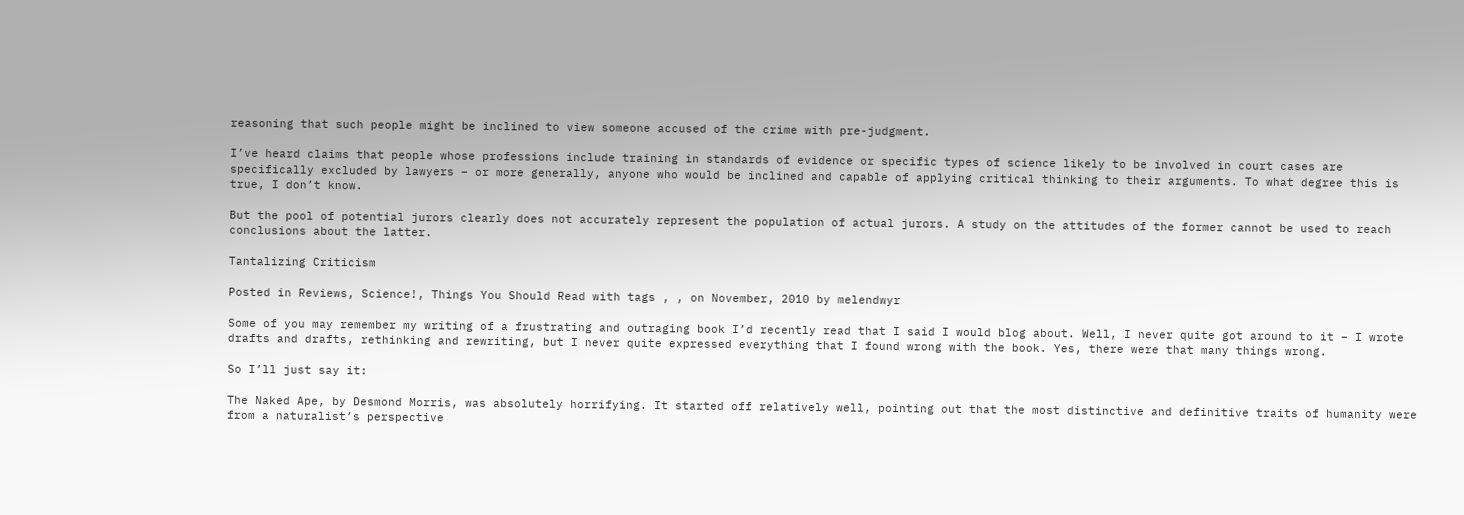reasoning that such people might be inclined to view someone accused of the crime with pre-judgment.

I’ve heard claims that people whose professions include training in standards of evidence or specific types of science likely to be involved in court cases are specifically excluded by lawyers – or more generally, anyone who would be inclined and capable of applying critical thinking to their arguments. To what degree this is true, I don’t know.

But the pool of potential jurors clearly does not accurately represent the population of actual jurors. A study on the attitudes of the former cannot be used to reach conclusions about the latter.

Tantalizing Criticism

Posted in Reviews, Science!, Things You Should Read with tags , , on November, 2010 by melendwyr

Some of you may remember my writing of a frustrating and outraging book I’d recently read that I said I would blog about. Well, I never quite got around to it – I wrote drafts and drafts, rethinking and rewriting, but I never quite expressed everything that I found wrong with the book. Yes, there were that many things wrong.

So I’ll just say it:

The Naked Ape, by Desmond Morris, was absolutely horrifying. It started off relatively well, pointing out that the most distinctive and definitive traits of humanity were from a naturalist’s perspective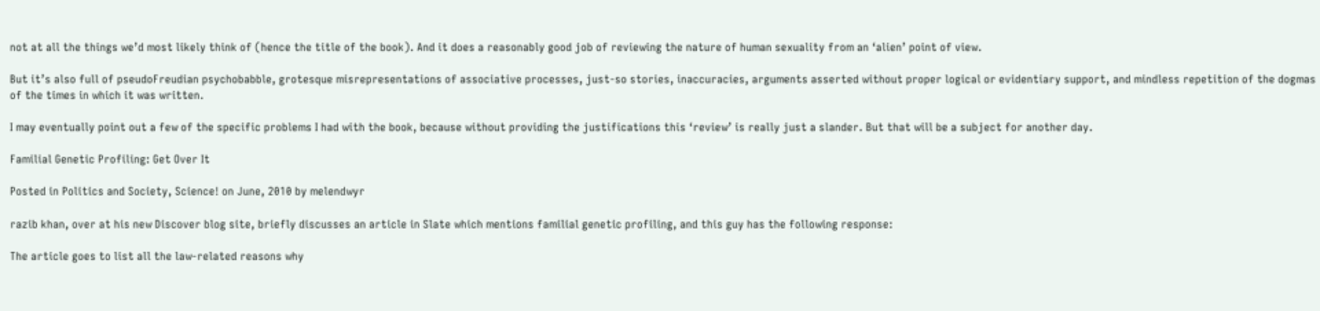not at all the things we’d most likely think of (hence the title of the book). And it does a reasonably good job of reviewing the nature of human sexuality from an ‘alien’ point of view.

But it’s also full of pseudoFreudian psychobabble, grotesque misrepresentations of associative processes, just-so stories, inaccuracies, arguments asserted without proper logical or evidentiary support, and mindless repetition of the dogmas of the times in which it was written.

I may eventually point out a few of the specific problems I had with the book, because without providing the justifications this ‘review’ is really just a slander. But that will be a subject for another day.

Familial Genetic Profiling: Get Over It

Posted in Politics and Society, Science! on June, 2010 by melendwyr

razib khan, over at his new Discover blog site, briefly discusses an article in Slate which mentions familial genetic profiling, and this guy has the following response:

The article goes to list all the law-related reasons why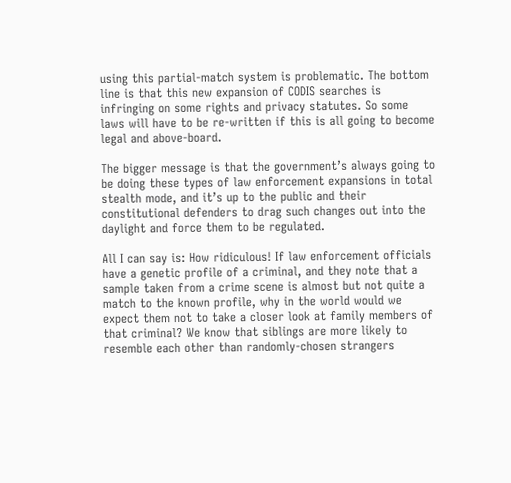using this partial-match system is problematic. The bottom line is that this new expansion of CODIS searches is infringing on some rights and privacy statutes. So some laws will have to be re-written if this is all going to become legal and above-board.

The bigger message is that the government’s always going to be doing these types of law enforcement expansions in total stealth mode, and it’s up to the public and their constitutional defenders to drag such changes out into the daylight and force them to be regulated.

All I can say is: How ridiculous! If law enforcement officials have a genetic profile of a criminal, and they note that a sample taken from a crime scene is almost but not quite a match to the known profile, why in the world would we expect them not to take a closer look at family members of that criminal? We know that siblings are more likely to resemble each other than randomly-chosen strangers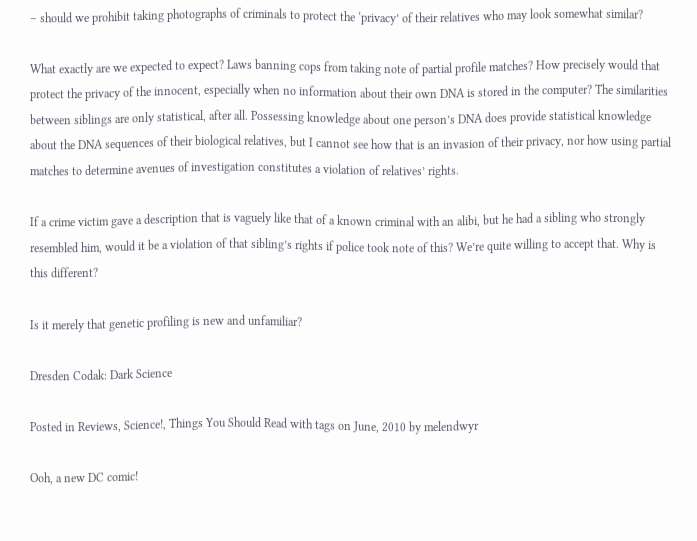– should we prohibit taking photographs of criminals to protect the ‘privacy’ of their relatives who may look somewhat similar?

What exactly are we expected to expect? Laws banning cops from taking note of partial profile matches? How precisely would that protect the privacy of the innocent, especially when no information about their own DNA is stored in the computer? The similarities between siblings are only statistical, after all. Possessing knowledge about one person’s DNA does provide statistical knowledge about the DNA sequences of their biological relatives, but I cannot see how that is an invasion of their privacy, nor how using partial matches to determine avenues of investigation constitutes a violation of relatives’ rights.

If a crime victim gave a description that is vaguely like that of a known criminal with an alibi, but he had a sibling who strongly resembled him, would it be a violation of that sibling’s rights if police took note of this? We’re quite willing to accept that. Why is this different?

Is it merely that genetic profiling is new and unfamiliar?

Dresden Codak: Dark Science

Posted in Reviews, Science!, Things You Should Read with tags on June, 2010 by melendwyr

Ooh, a new DC comic!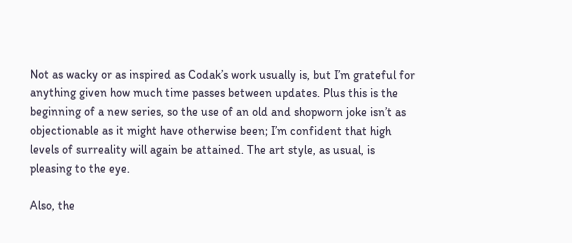Not as wacky or as inspired as Codak’s work usually is, but I’m grateful for anything given how much time passes between updates. Plus this is the beginning of a new series, so the use of an old and shopworn joke isn’t as objectionable as it might have otherwise been; I’m confident that high levels of surreality will again be attained. The art style, as usual, is pleasing to the eye.

Also, the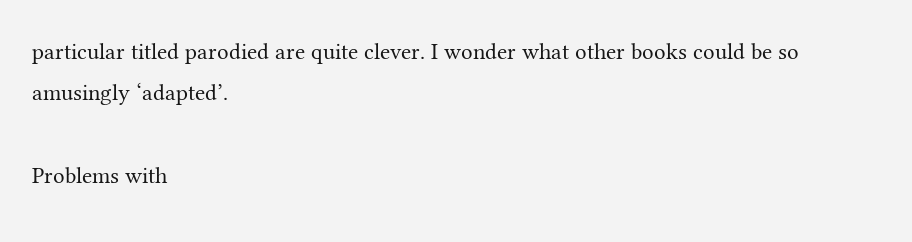particular titled parodied are quite clever. I wonder what other books could be so amusingly ‘adapted’.

Problems with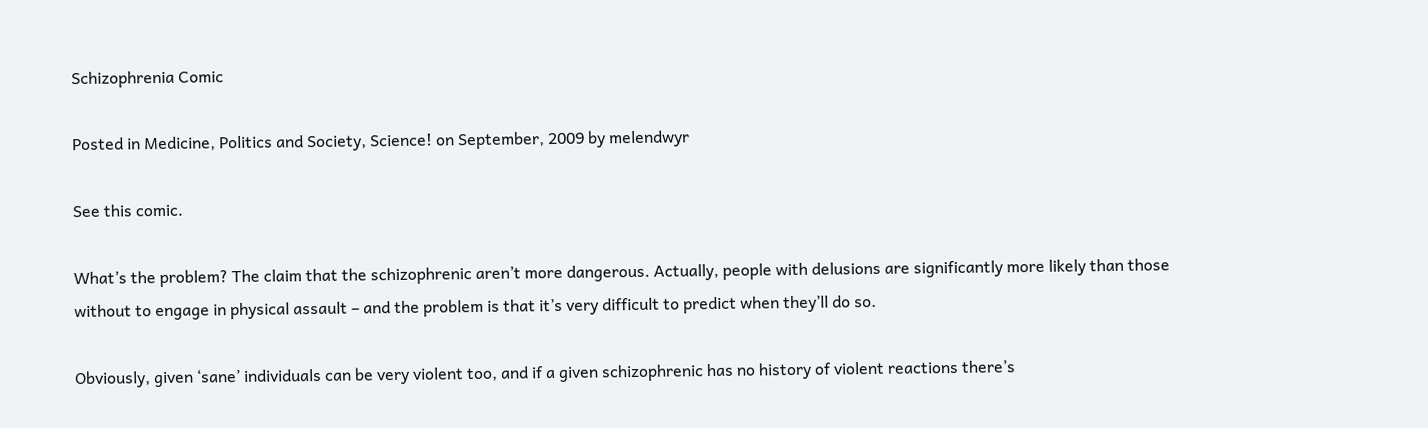Schizophrenia Comic

Posted in Medicine, Politics and Society, Science! on September, 2009 by melendwyr

See this comic.

What’s the problem? The claim that the schizophrenic aren’t more dangerous. Actually, people with delusions are significantly more likely than those without to engage in physical assault – and the problem is that it’s very difficult to predict when they’ll do so.

Obviously, given ‘sane’ individuals can be very violent too, and if a given schizophrenic has no history of violent reactions there’s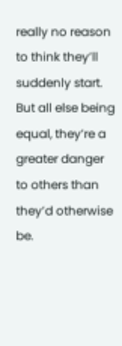really no reason to think they’ll suddenly start. But all else being equal, they’re a greater danger to others than they’d otherwise be.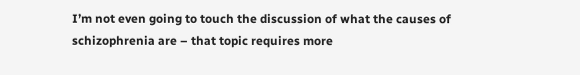I’m not even going to touch the discussion of what the causes of schizophrenia are – that topic requires more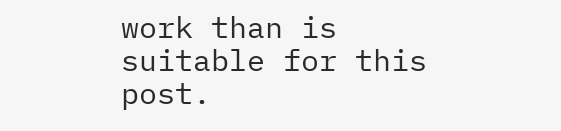work than is suitable for this post.